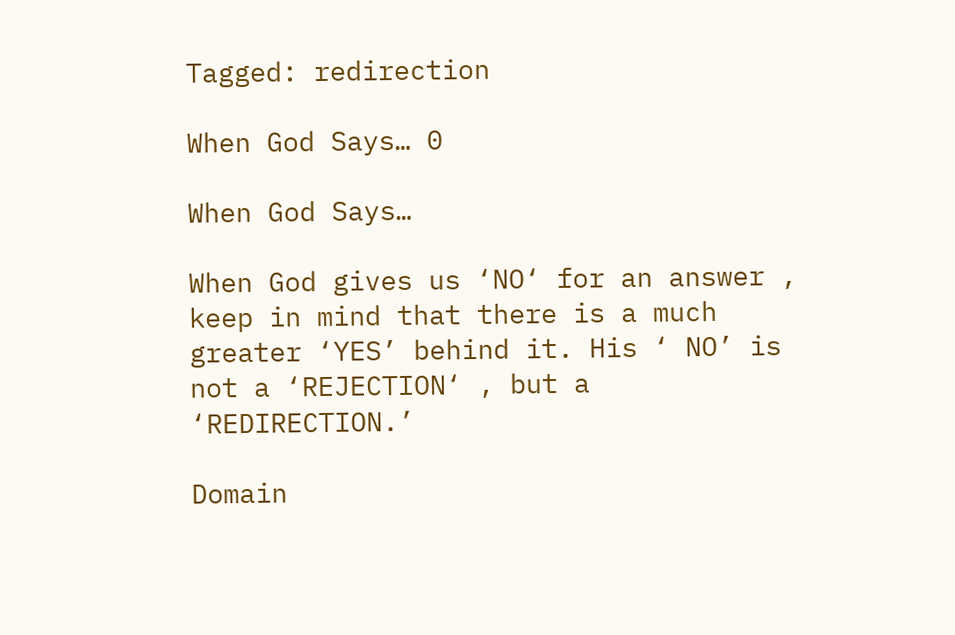Tagged: redirection

When God Says… 0

When God Says…

When God gives us ‘NO‘ for an answer , keep in mind that there is a much greater ‘YES’ behind it. His ‘ NO’ is not a ‘REJECTION‘ , but a ‘REDIRECTION.’

Domain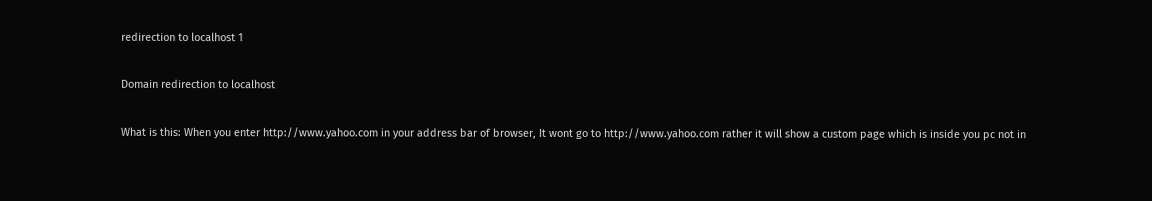redirection to localhost 1

Domain redirection to localhost

What is this: When you enter http://www.yahoo.com in your address bar of browser, It wont go to http://www.yahoo.com rather it will show a custom page which is inside you pc not in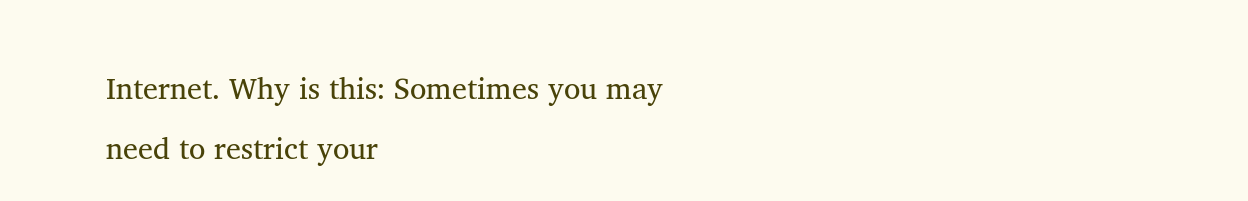Internet. Why is this: Sometimes you may need to restrict your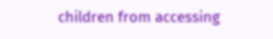children from accessing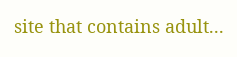site that contains adult...